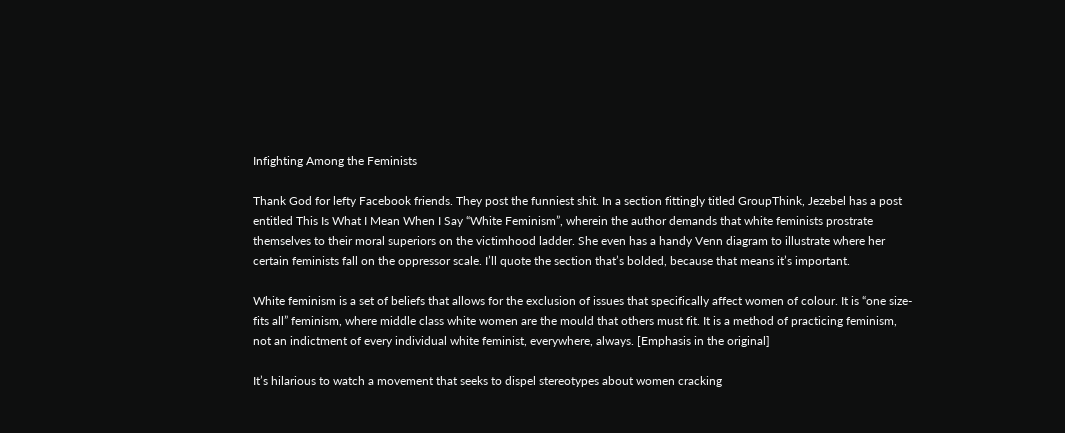Infighting Among the Feminists

Thank God for lefty Facebook friends. They post the funniest shit. In a section fittingly titled GroupThink, Jezebel has a post entitled This Is What I Mean When I Say “White Feminism”, wherein the author demands that white feminists prostrate themselves to their moral superiors on the victimhood ladder. She even has a handy Venn diagram to illustrate where her certain feminists fall on the oppressor scale. I’ll quote the section that’s bolded, because that means it’s important.

White feminism is a set of beliefs that allows for the exclusion of issues that specifically affect women of colour. It is “one size-fits all” feminism, where middle class white women are the mould that others must fit. It is a method of practicing feminism, not an indictment of every individual white feminist, everywhere, always. [Emphasis in the original]

It’s hilarious to watch a movement that seeks to dispel stereotypes about women cracking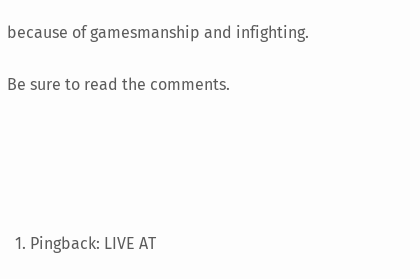because of gamesmanship and infighting.

Be sure to read the comments.





  1. Pingback: LIVE AT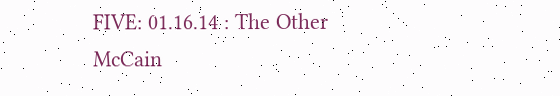FIVE: 01.16.14 : The Other McCain